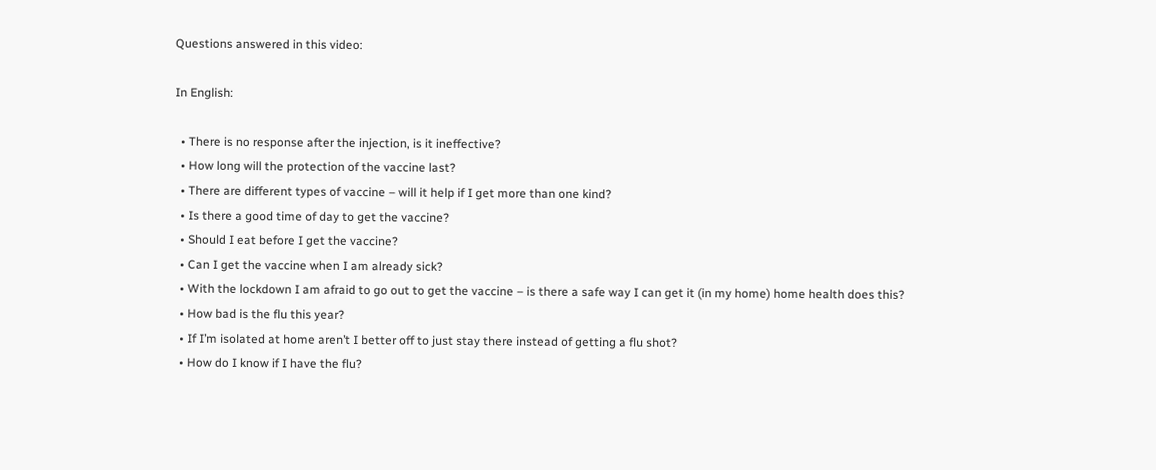Questions answered in this video:

In English:

  • There is no response after the injection, is it ineffective?
  • How long will the protection of the vaccine last?
  • There are different types of vaccine – will it help if I get more than one kind?
  • Is there a good time of day to get the vaccine?
  • Should I eat before I get the vaccine?
  • Can I get the vaccine when I am already sick?
  • With the lockdown I am afraid to go out to get the vaccine – is there a safe way I can get it (in my home) home health does this?
  • How bad is the flu this year?
  • If I’m isolated at home aren’t I better off to just stay there instead of getting a flu shot?
  • How do I know if I have the flu?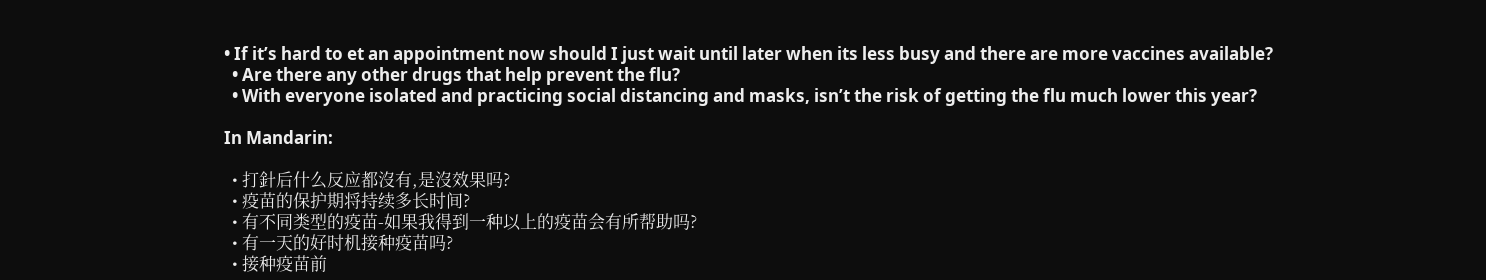• If it’s hard to et an appointment now should I just wait until later when its less busy and there are more vaccines available?
  • Are there any other drugs that help prevent the flu?
  • With everyone isolated and practicing social distancing and masks, isn’t the risk of getting the flu much lower this year?

In Mandarin:

  • 打針后什么反应都沒有,是沒效果吗?
  • 疫苗的保护期将持续多长时间?
  • 有不同类型的疫苗-如果我得到一种以上的疫苗会有所帮助吗?
  • 有一天的好时机接种疫苗吗?
  • 接种疫苗前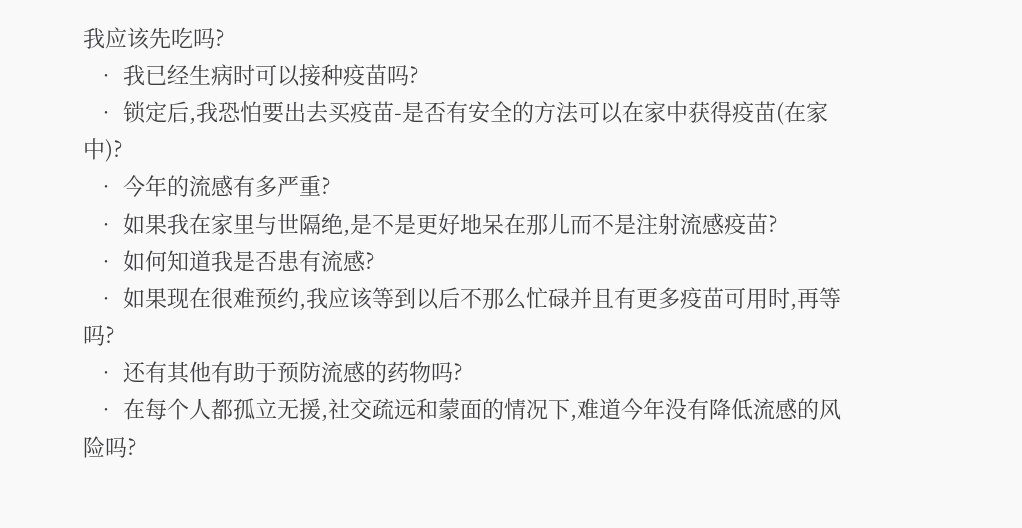我应该先吃吗?
  • 我已经生病时可以接种疫苗吗?
  • 锁定后,我恐怕要出去买疫苗-是否有安全的方法可以在家中获得疫苗(在家中)?
  • 今年的流感有多严重?
  • 如果我在家里与世隔绝,是不是更好地呆在那儿而不是注射流感疫苗?
  • 如何知道我是否患有流感?
  • 如果现在很难预约,我应该等到以后不那么忙碌并且有更多疫苗可用时,再等吗?
  • 还有其他有助于预防流感的药物吗?
  • 在每个人都孤立无援,社交疏远和蒙面的情况下,难道今年没有降低流感的风险吗?